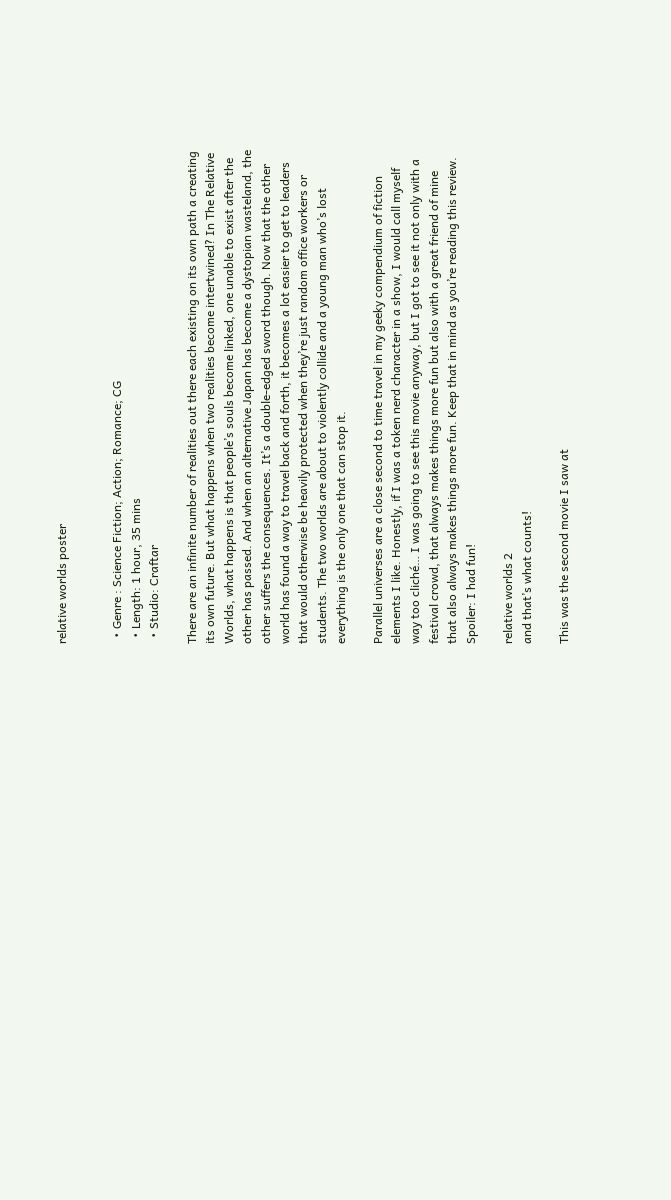relative worlds poster


  • Genre : Science Fiction; Action; Romance; CG
  • Length: 1 hour, 35 mins
  • Studio: Craftar

There are an infinite number of realities out there each existing on its own path a creating its own future. But what happens when two realities become intertwined? In The Relative Worlds, what happens is that people’s souls become linked, one unable to exist after the other has passed. And when an alternative Japan has become a dystopian wasteland, the other suffers the consequences. It’s a double-edged sword though. Now that the other world has found a way to travel back and forth, it becomes a lot easier to get to leaders that would otherwise be heavily protected when they’re just random office workers or students. The two worlds are about to violently collide and a young man who’s lost everything is the only one that can stop it.

Parallel universes are a close second to time travel in my geeky compendium of fiction elements I like. Honestly, if I was a token nerd character in a show, I would call myself way too cliché… I was going to see this movie anyway, but I got to see it not only with a festival crowd, that always makes things more fun but also with a great friend of mine that also always makes things more fun. Keep that in mind as you’re reading this review. Spoiler: I had fun!

relative worlds 2
and that’s what counts!

This was the second movie I saw at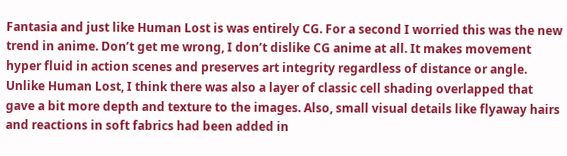Fantasia and just like Human Lost is was entirely CG. For a second I worried this was the new trend in anime. Don’t get me wrong, I don’t dislike CG anime at all. It makes movement hyper fluid in action scenes and preserves art integrity regardless of distance or angle. Unlike Human Lost, I think there was also a layer of classic cell shading overlapped that gave a bit more depth and texture to the images. Also, small visual details like flyaway hairs and reactions in soft fabrics had been added in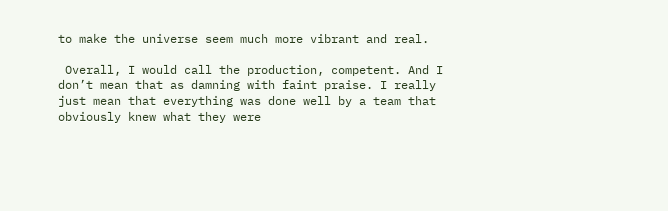to make the universe seem much more vibrant and real.

 Overall, I would call the production, competent. And I don’t mean that as damning with faint praise. I really just mean that everything was done well by a team that obviously knew what they were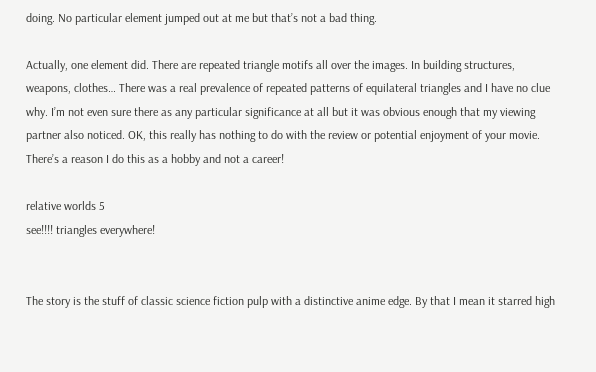doing. No particular element jumped out at me but that’s not a bad thing.

Actually, one element did. There are repeated triangle motifs all over the images. In building structures, weapons, clothes… There was a real prevalence of repeated patterns of equilateral triangles and I have no clue why. I’m not even sure there as any particular significance at all but it was obvious enough that my viewing partner also noticed. OK, this really has nothing to do with the review or potential enjoyment of your movie. There’s a reason I do this as a hobby and not a career!

relative worlds 5
see!!!! triangles everywhere!


The story is the stuff of classic science fiction pulp with a distinctive anime edge. By that I mean it starred high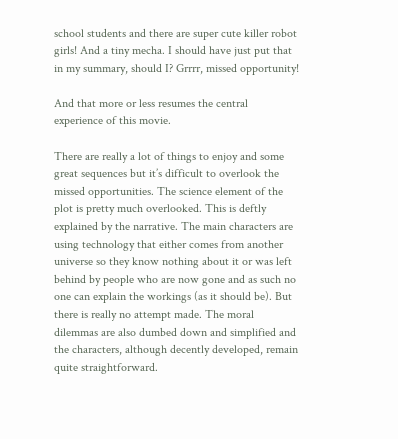school students and there are super cute killer robot girls! And a tiny mecha. I should have just put that in my summary, should I? Grrrr, missed opportunity!

And that more or less resumes the central experience of this movie.

There are really a lot of things to enjoy and some great sequences but it’s difficult to overlook the missed opportunities. The science element of the plot is pretty much overlooked. This is deftly explained by the narrative. The main characters are using technology that either comes from another universe so they know nothing about it or was left behind by people who are now gone and as such no one can explain the workings (as it should be). But there is really no attempt made. The moral dilemmas are also dumbed down and simplified and the characters, although decently developed, remain quite straightforward.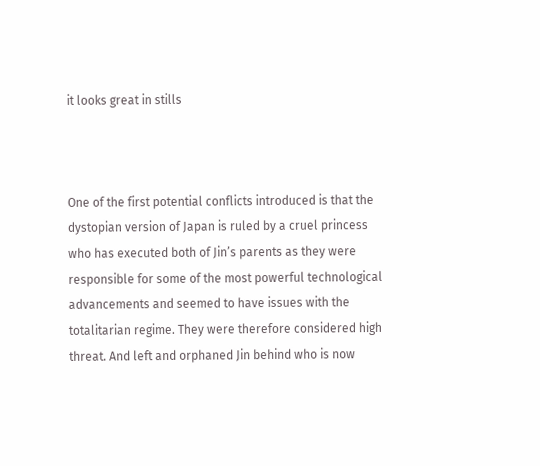it looks great in stills



One of the first potential conflicts introduced is that the dystopian version of Japan is ruled by a cruel princess who has executed both of Jin’s parents as they were responsible for some of the most powerful technological advancements and seemed to have issues with the totalitarian regime. They were therefore considered high threat. And left and orphaned Jin behind who is now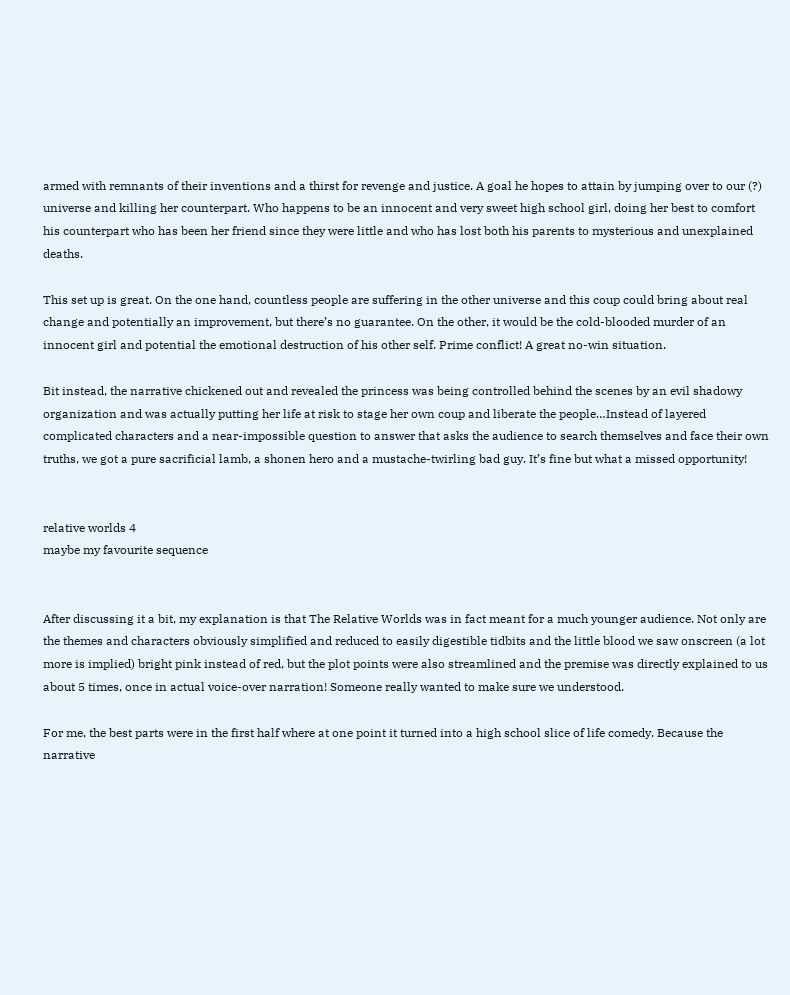armed with remnants of their inventions and a thirst for revenge and justice. A goal he hopes to attain by jumping over to our (?) universe and killing her counterpart. Who happens to be an innocent and very sweet high school girl, doing her best to comfort his counterpart who has been her friend since they were little and who has lost both his parents to mysterious and unexplained deaths.

This set up is great. On the one hand, countless people are suffering in the other universe and this coup could bring about real change and potentially an improvement, but there’s no guarantee. On the other, it would be the cold-blooded murder of an innocent girl and potential the emotional destruction of his other self. Prime conflict! A great no-win situation.

Bit instead, the narrative chickened out and revealed the princess was being controlled behind the scenes by an evil shadowy organization and was actually putting her life at risk to stage her own coup and liberate the people…Instead of layered complicated characters and a near-impossible question to answer that asks the audience to search themselves and face their own truths, we got a pure sacrificial lamb, a shonen hero and a mustache-twirling bad guy. It’s fine but what a missed opportunity!


relative worlds 4
maybe my favourite sequence


After discussing it a bit, my explanation is that The Relative Worlds was in fact meant for a much younger audience. Not only are the themes and characters obviously simplified and reduced to easily digestible tidbits and the little blood we saw onscreen (a lot more is implied) bright pink instead of red, but the plot points were also streamlined and the premise was directly explained to us about 5 times, once in actual voice-over narration! Someone really wanted to make sure we understood.

For me, the best parts were in the first half where at one point it turned into a high school slice of life comedy. Because the narrative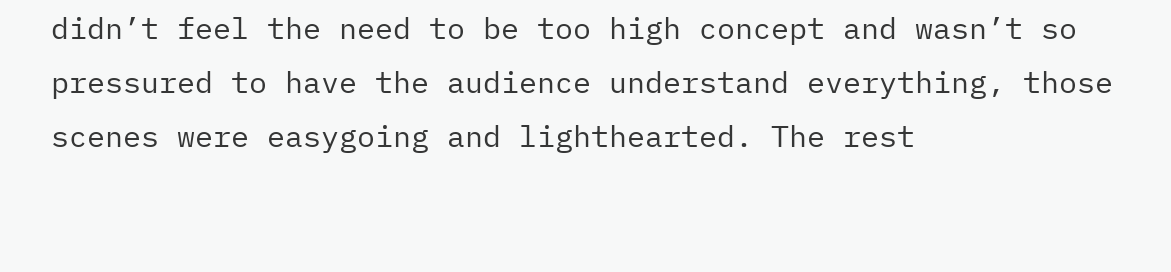didn’t feel the need to be too high concept and wasn’t so pressured to have the audience understand everything, those scenes were easygoing and lighthearted. The rest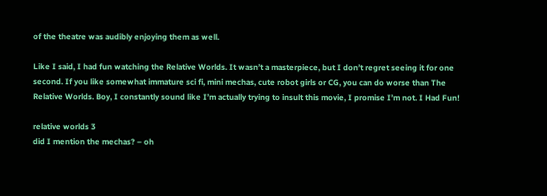of the theatre was audibly enjoying them as well.

Like I said, I had fun watching the Relative Worlds. It wasn’t a masterpiece, but I don’t regret seeing it for one second. If you like somewhat immature sci fi, mini mechas, cute robot girls or CG, you can do worse than The Relative Worlds. Boy, I constantly sound like I’m actually trying to insult this movie, I promise I’m not. I Had Fun!

relative worlds 3
did I mention the mechas? – oh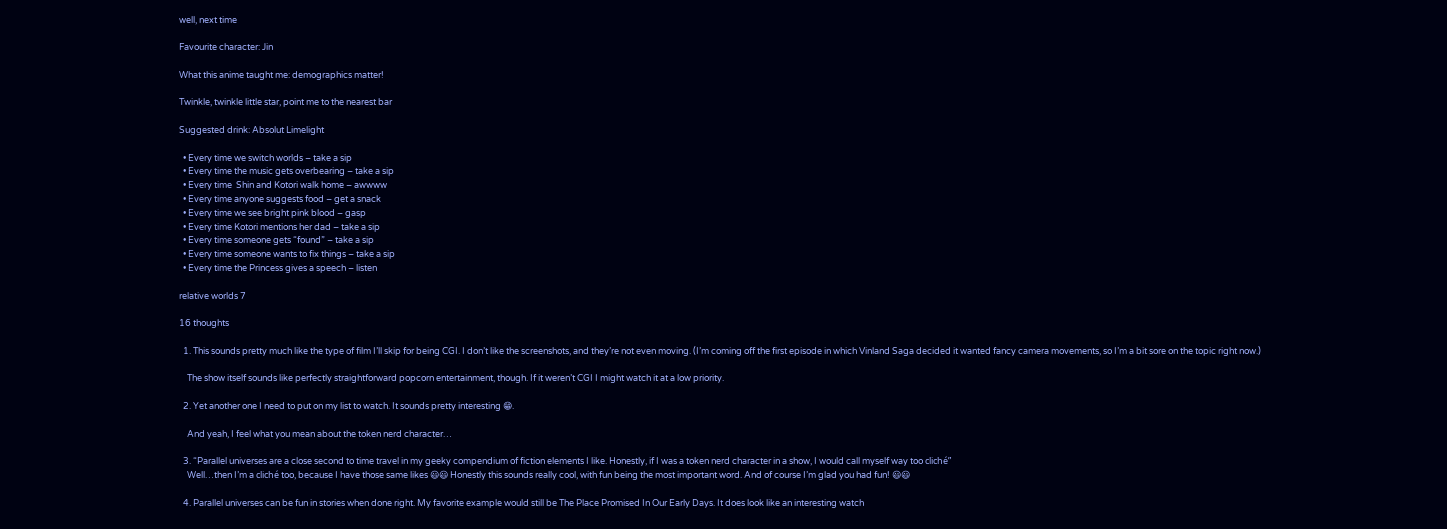well, next time

Favourite character: Jin

What this anime taught me: demographics matter!

Twinkle, twinkle little star, point me to the nearest bar

Suggested drink: Absolut Limelight

  • Every time we switch worlds – take a sip
  • Every time the music gets overbearing – take a sip
  • Every time  Shin and Kotori walk home – awwww
  • Every time anyone suggests food – get a snack
  • Every time we see bright pink blood – gasp
  • Every time Kotori mentions her dad – take a sip
  • Every time someone gets “found” – take a sip
  • Every time someone wants to fix things – take a sip
  • Every time the Princess gives a speech – listen

relative worlds 7

16 thoughts

  1. This sounds pretty much like the type of film I’ll skip for being CGI. I don’t like the screenshots, and they’re not even moving. (I’m coming off the first episode in which Vinland Saga decided it wanted fancy camera movements, so I’m a bit sore on the topic right now.)

    The show itself sounds like perfectly straightforward popcorn entertainment, though. If it weren’t CGI I might watch it at a low priority.

  2. Yet another one I need to put on my list to watch. It sounds pretty interesting 😁.

    And yeah, I feel what you mean about the token nerd character…

  3. “Parallel universes are a close second to time travel in my geeky compendium of fiction elements I like. Honestly, if I was a token nerd character in a show, I would call myself way too cliché”
    Well…then I’m a cliché too, because I have those same likes 😃😃 Honestly this sounds really cool, with fun being the most important word. And of course I’m glad you had fun! 😃😃

  4. Parallel universes can be fun in stories when done right. My favorite example would still be The Place Promised In Our Early Days. It does look like an interesting watch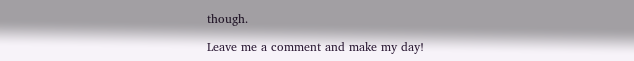though.

Leave me a comment and make my day!